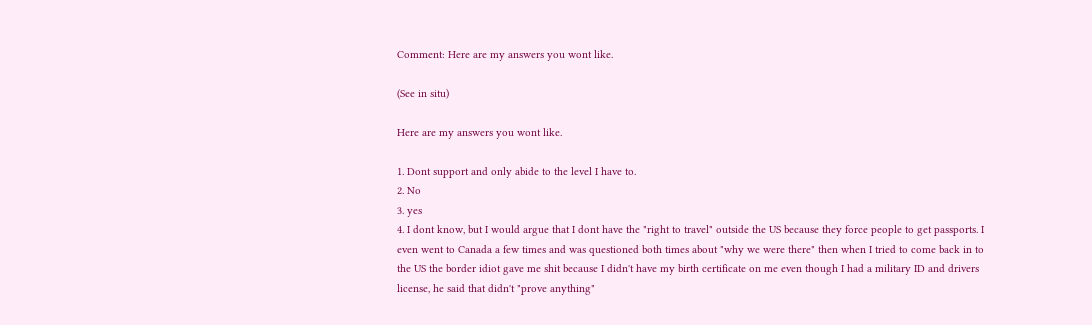Comment: Here are my answers you wont like.

(See in situ)

Here are my answers you wont like.

1. Dont support and only abide to the level I have to.
2. No
3. yes
4. I dont know, but I would argue that I dont have the "right to travel" outside the US because they force people to get passports. I even went to Canada a few times and was questioned both times about "why we were there" then when I tried to come back in to the US the border idiot gave me shit because I didn't have my birth certificate on me even though I had a military ID and drivers license, he said that didn't "prove anything"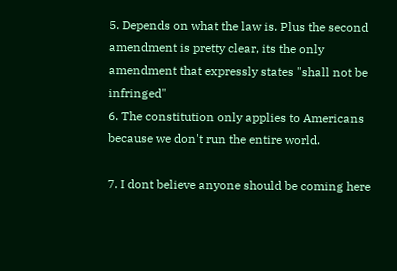5. Depends on what the law is. Plus the second amendment is pretty clear, its the only amendment that expressly states "shall not be infringed"
6. The constitution only applies to Americans because we don't run the entire world.

7. I dont believe anyone should be coming here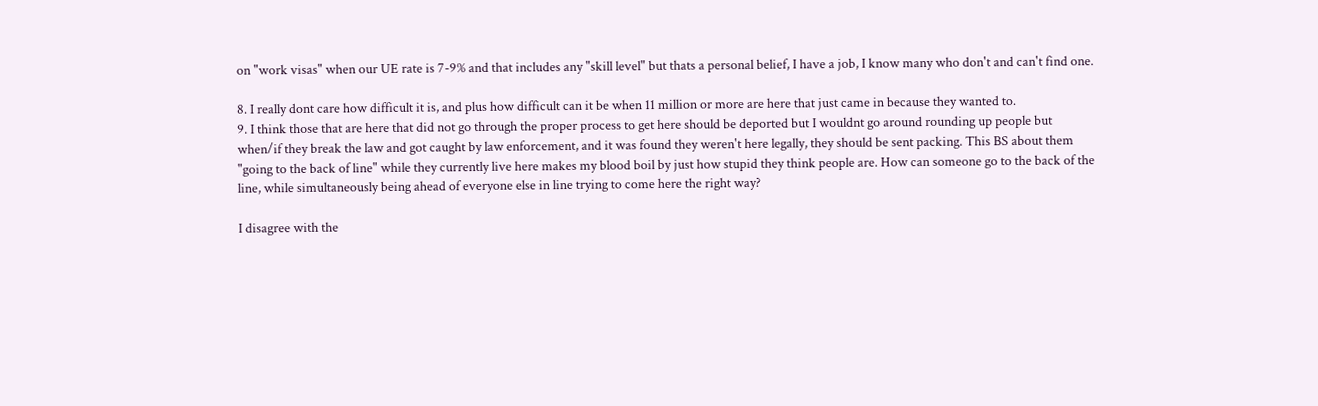on "work visas" when our UE rate is 7-9% and that includes any "skill level" but thats a personal belief, I have a job, I know many who don't and can't find one.

8. I really dont care how difficult it is, and plus how difficult can it be when 11 million or more are here that just came in because they wanted to.
9. I think those that are here that did not go through the proper process to get here should be deported but I wouldnt go around rounding up people but when/if they break the law and got caught by law enforcement, and it was found they weren't here legally, they should be sent packing. This BS about them "going to the back of line" while they currently live here makes my blood boil by just how stupid they think people are. How can someone go to the back of the line, while simultaneously being ahead of everyone else in line trying to come here the right way?

I disagree with the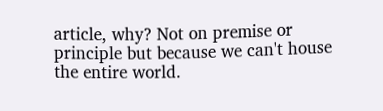article, why? Not on premise or principle but because we can't house the entire world.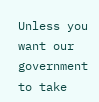Unless you want our government to take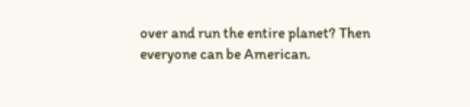over and run the entire planet? Then everyone can be American.